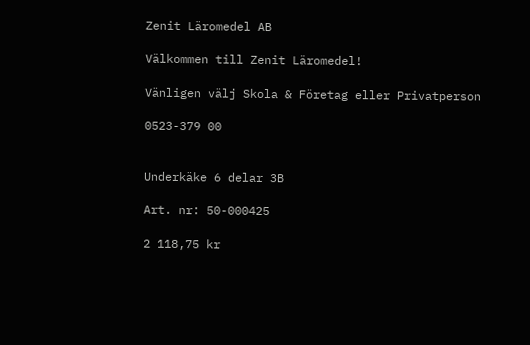Zenit Läromedel AB

Välkommen till Zenit Läromedel!

Vänligen välj Skola & Företag eller Privatperson

0523-379 00


Underkäke 6 delar 3B

Art. nr: 50-000425

2 118,75 kr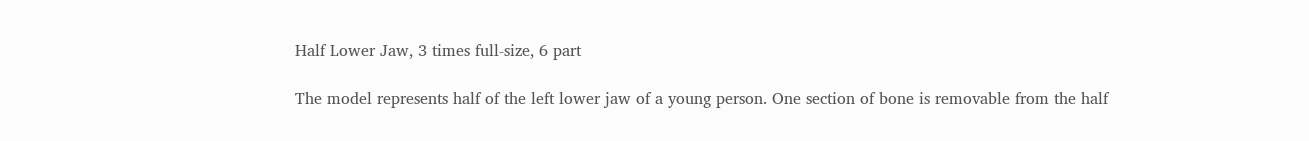Half Lower Jaw, 3 times full-size, 6 part

The model represents half of the left lower jaw of a young person. One section of bone is removable from the half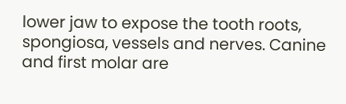lower jaw to expose the tooth roots, spongiosa, vessels and nerves. Canine and first molar are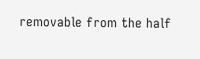removable from the half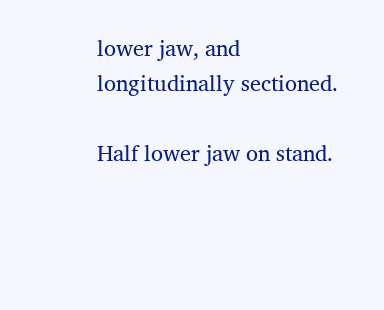lower jaw, and longitudinally sectioned.

Half lower jaw on stand.